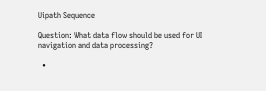Uipath Sequence

Question: What data flow should be used for UI navigation and data processing?

  •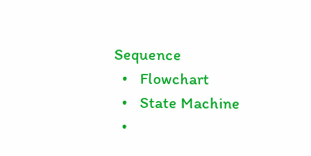Sequence
  •   Flowchart
  •   State Machine
  •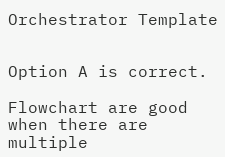Orchestrator Template


Option A is correct.

Flowchart are good when there are multiple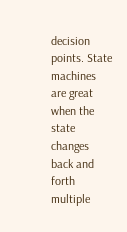decision points. State machines are great when the state changes back and forth multiple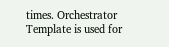times. Orchestrator Template is used for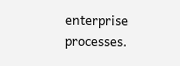enterprise processes.